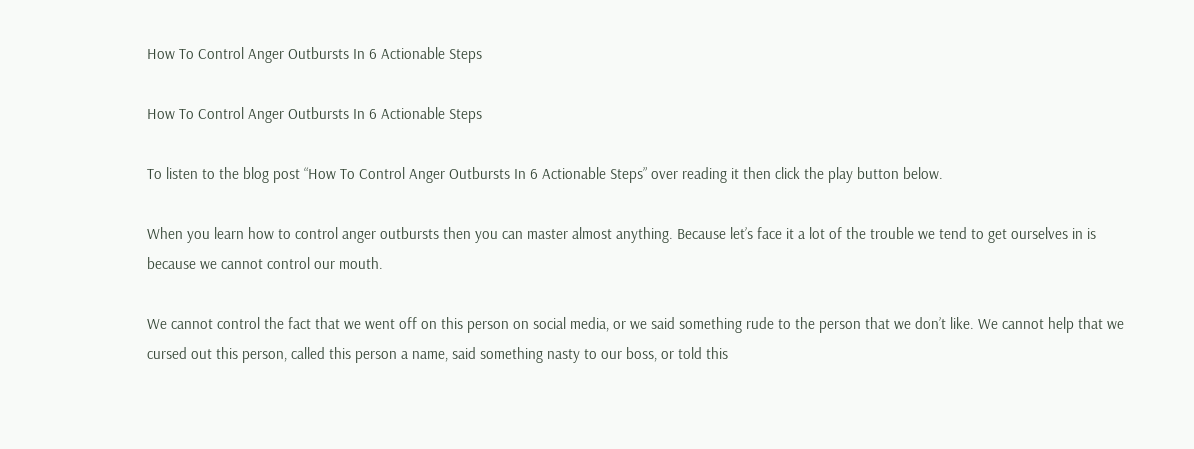How To Control Anger Outbursts In 6 Actionable Steps

How To Control Anger Outbursts In 6 Actionable Steps

To listen to the blog post “How To Control Anger Outbursts In 6 Actionable Steps” over reading it then click the play button below.

When you learn how to control anger outbursts then you can master almost anything. Because let’s face it a lot of the trouble we tend to get ourselves in is because we cannot control our mouth.

We cannot control the fact that we went off on this person on social media, or we said something rude to the person that we don’t like. We cannot help that we cursed out this person, called this person a name, said something nasty to our boss, or told this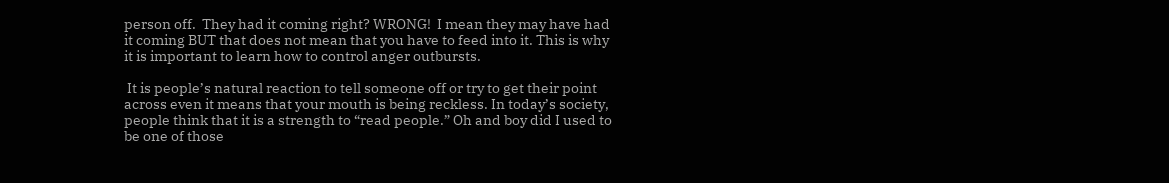person off.  They had it coming right? WRONG!  I mean they may have had it coming BUT that does not mean that you have to feed into it. This is why it is important to learn how to control anger outbursts.

 It is people’s natural reaction to tell someone off or try to get their point across even it means that your mouth is being reckless. In today’s society, people think that it is a strength to “read people.” Oh and boy did I used to be one of those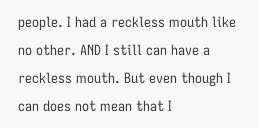people. I had a reckless mouth like no other. AND I still can have a reckless mouth. But even though I can does not mean that I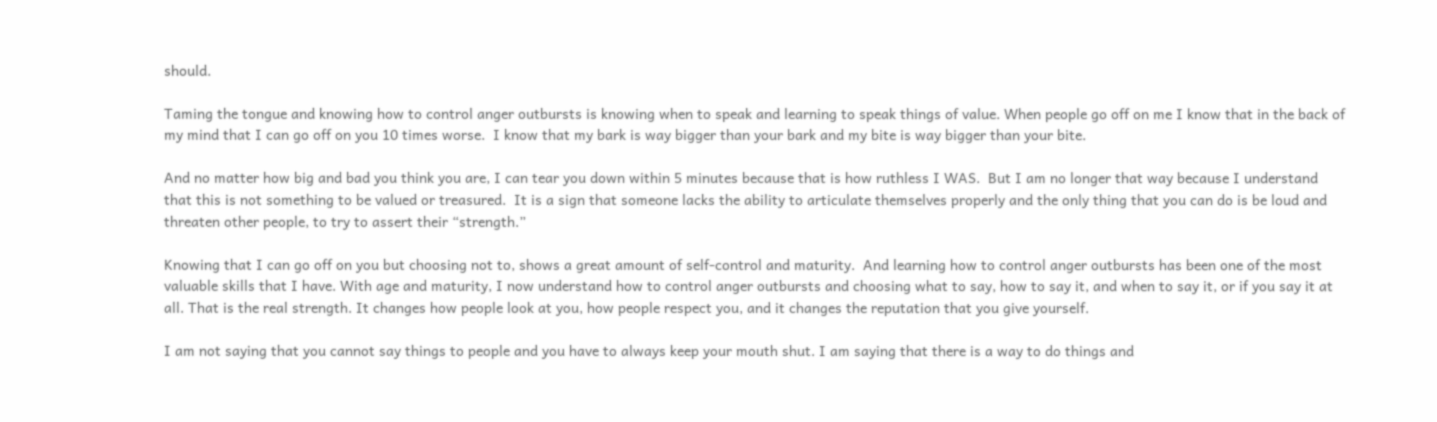should.

Taming the tongue and knowing how to control anger outbursts is knowing when to speak and learning to speak things of value. When people go off on me I know that in the back of my mind that I can go off on you 10 times worse.  I know that my bark is way bigger than your bark and my bite is way bigger than your bite.

And no matter how big and bad you think you are, I can tear you down within 5 minutes because that is how ruthless I WAS.  But I am no longer that way because I understand that this is not something to be valued or treasured.  It is a sign that someone lacks the ability to articulate themselves properly and the only thing that you can do is be loud and threaten other people, to try to assert their “strength.”

Knowing that I can go off on you but choosing not to, shows a great amount of self-control and maturity.  And learning how to control anger outbursts has been one of the most valuable skills that I have. With age and maturity, I now understand how to control anger outbursts and choosing what to say, how to say it, and when to say it, or if you say it at all. That is the real strength. It changes how people look at you, how people respect you, and it changes the reputation that you give yourself.

I am not saying that you cannot say things to people and you have to always keep your mouth shut. I am saying that there is a way to do things and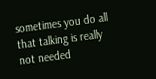sometimes you do all that talking is really not needed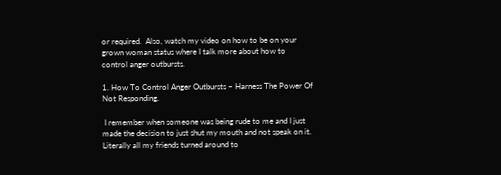or required.  Also, watch my video on how to be on your grown woman status where I talk more about how to control anger outbursts.

1. How To Control Anger Outbursts ~ Harness The Power Of Not Responding.

 I remember when someone was being rude to me and I just made the decision to just shut my mouth and not speak on it. Literally all my friends turned around to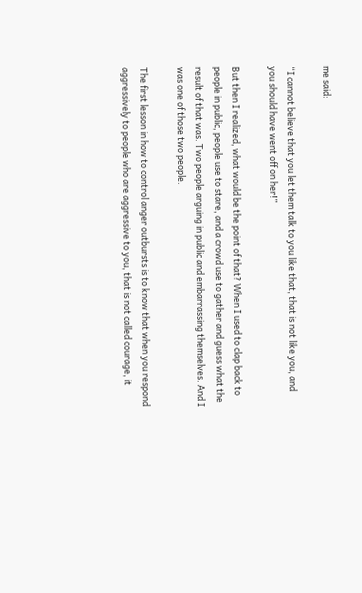me said:

“I cannot believe that you let them talk to you like that, that is not like you, and you should have went off on her!”

But then I realized, what would be the point of that? When I used to clap back to people in public, people use to stare, and a crowd use to gather and guess what the result of that was. Two people arguing in public and embarrassing themselves. And I was one of those two people.

The first lesson in how to control anger outbursts is to know that when you respond aggressively to people who are aggressive to you, that is not called courage, it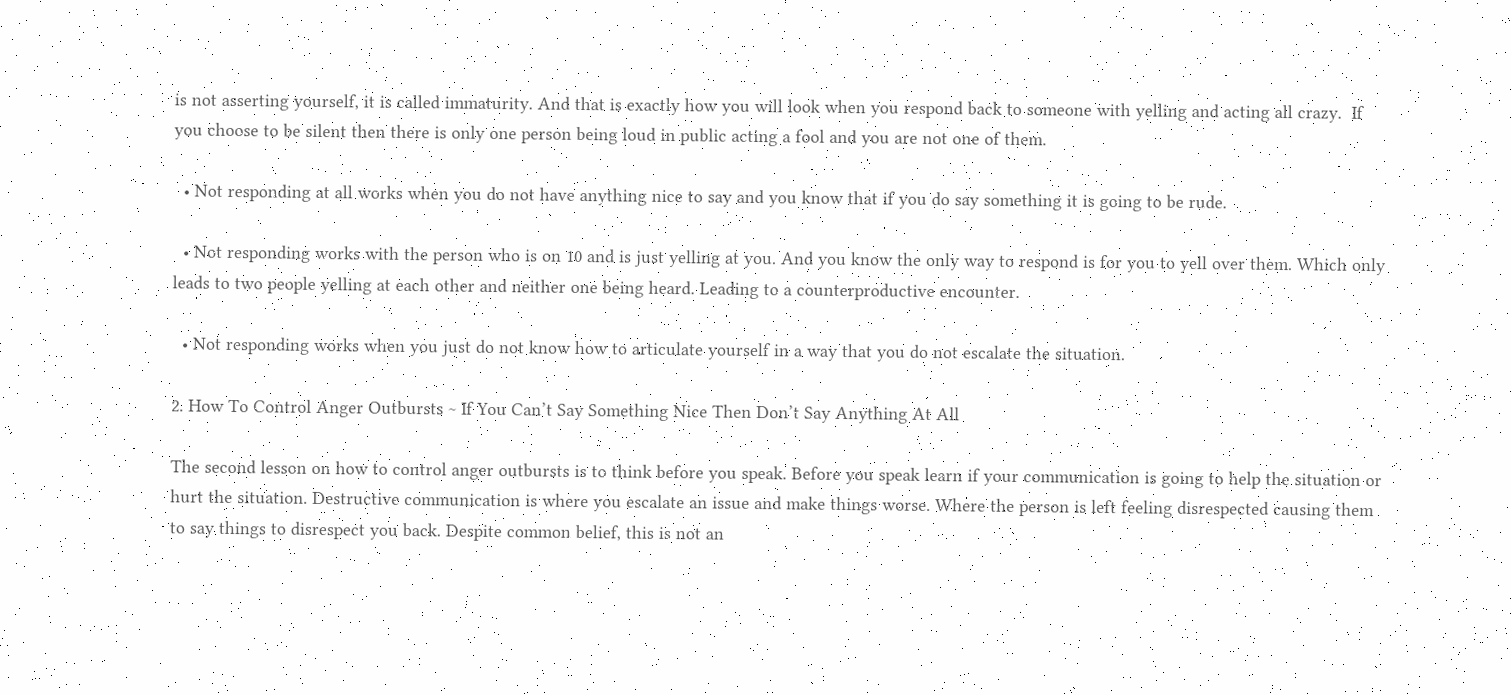is not asserting yourself, it is called immaturity. And that is exactly how you will look when you respond back to someone with yelling and acting all crazy.  If you choose to be silent then there is only one person being loud in public acting a fool and you are not one of them.

  • Not responding at all works when you do not have anything nice to say and you know that if you do say something it is going to be rude.

  • Not responding works with the person who is on 10 and is just yelling at you. And you know the only way to respond is for you to yell over them. Which only leads to two people yelling at each other and neither one being heard. Leading to a counterproductive encounter.

  • Not responding works when you just do not know how to articulate yourself in a way that you do not escalate the situation.

2. How To Control Anger Outbursts ~ If You Can’t Say Something Nice Then Don’t Say Anything At All

The second lesson on how to control anger outbursts is to think before you speak. Before you speak learn if your communication is going to help the situation or hurt the situation. Destructive communication is where you escalate an issue and make things worse. Where the person is left feeling disrespected causing them to say things to disrespect you back. Despite common belief, this is not an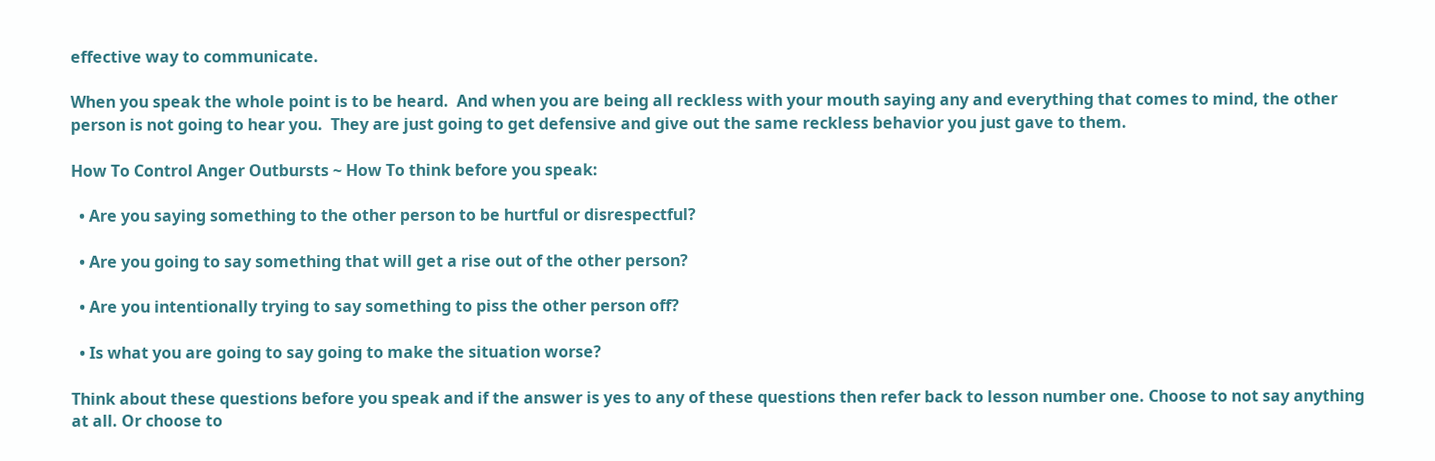effective way to communicate.

When you speak the whole point is to be heard.  And when you are being all reckless with your mouth saying any and everything that comes to mind, the other person is not going to hear you.  They are just going to get defensive and give out the same reckless behavior you just gave to them.

How To Control Anger Outbursts ~ How To think before you speak:

  • Are you saying something to the other person to be hurtful or disrespectful?

  • Are you going to say something that will get a rise out of the other person?

  • Are you intentionally trying to say something to piss the other person off?

  • Is what you are going to say going to make the situation worse?

Think about these questions before you speak and if the answer is yes to any of these questions then refer back to lesson number one. Choose to not say anything at all. Or choose to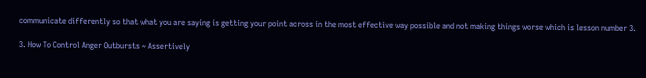communicate differently so that what you are saying is getting your point across in the most effective way possible and not making things worse which is lesson number 3.

3. How To Control Anger Outbursts ~ Assertively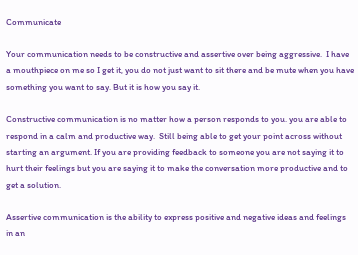Communicate

Your communication needs to be constructive and assertive over being aggressive.  I have a mouthpiece on me so I get it, you do not just want to sit there and be mute when you have something you want to say. But it is how you say it.

Constructive communication is no matter how a person responds to you. you are able to respond in a calm and productive way.  Still being able to get your point across without starting an argument. If you are providing feedback to someone you are not saying it to hurt their feelings but you are saying it to make the conversation more productive and to get a solution.

Assertive communication is the ability to express positive and negative ideas and feelings in an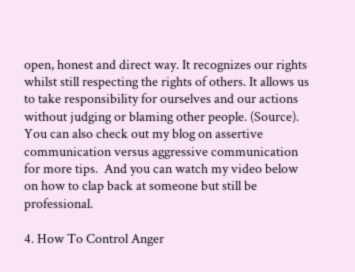open, honest and direct way. It recognizes our rights whilst still respecting the rights of others. It allows us to take responsibility for ourselves and our actions without judging or blaming other people. (Source).  You can also check out my blog on assertive communication versus aggressive communication for more tips.  And you can watch my video below on how to clap back at someone but still be professional.

4. How To Control Anger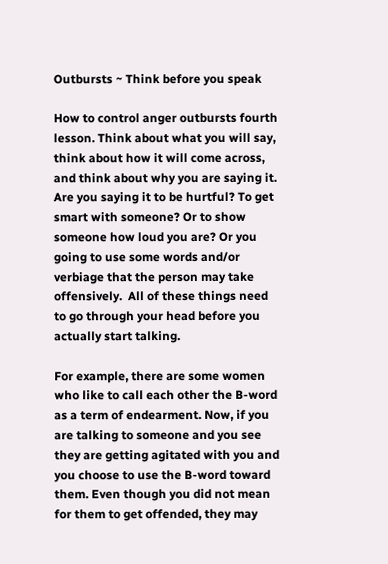Outbursts ~ Think before you speak

How to control anger outbursts fourth lesson. Think about what you will say, think about how it will come across, and think about why you are saying it.  Are you saying it to be hurtful? To get smart with someone? Or to show someone how loud you are? Or you going to use some words and/or verbiage that the person may take offensively.  All of these things need to go through your head before you actually start talking.

For example, there are some women who like to call each other the B-word as a term of endearment. Now, if you are talking to someone and you see they are getting agitated with you and you choose to use the B-word toward them. Even though you did not mean for them to get offended, they may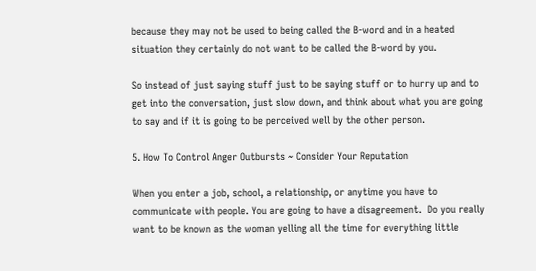because they may not be used to being called the B-word and in a heated situation they certainly do not want to be called the B-word by you.

So instead of just saying stuff just to be saying stuff or to hurry up and to get into the conversation, just slow down, and think about what you are going to say and if it is going to be perceived well by the other person.

5. How To Control Anger Outbursts ~ Consider Your Reputation

When you enter a job, school, a relationship, or anytime you have to communicate with people. You are going to have a disagreement.  Do you really want to be known as the woman yelling all the time for everything little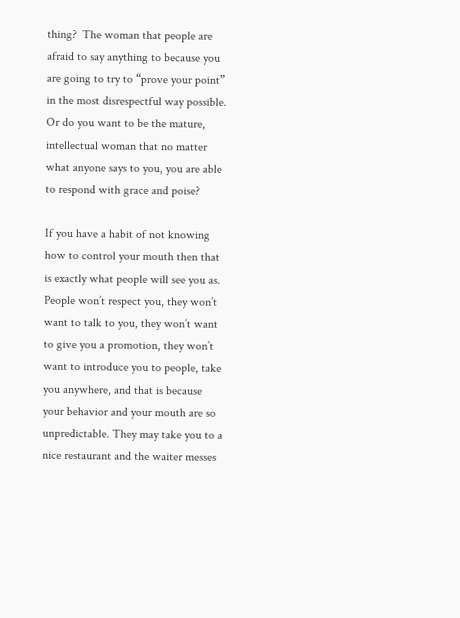thing?  The woman that people are afraid to say anything to because you are going to try to “prove your point” in the most disrespectful way possible.  Or do you want to be the mature, intellectual woman that no matter what anyone says to you, you are able to respond with grace and poise?

If you have a habit of not knowing how to control your mouth then that is exactly what people will see you as. People won’t respect you, they won’t want to talk to you, they won’t want to give you a promotion, they won’t want to introduce you to people, take you anywhere, and that is because your behavior and your mouth are so unpredictable. They may take you to a nice restaurant and the waiter messes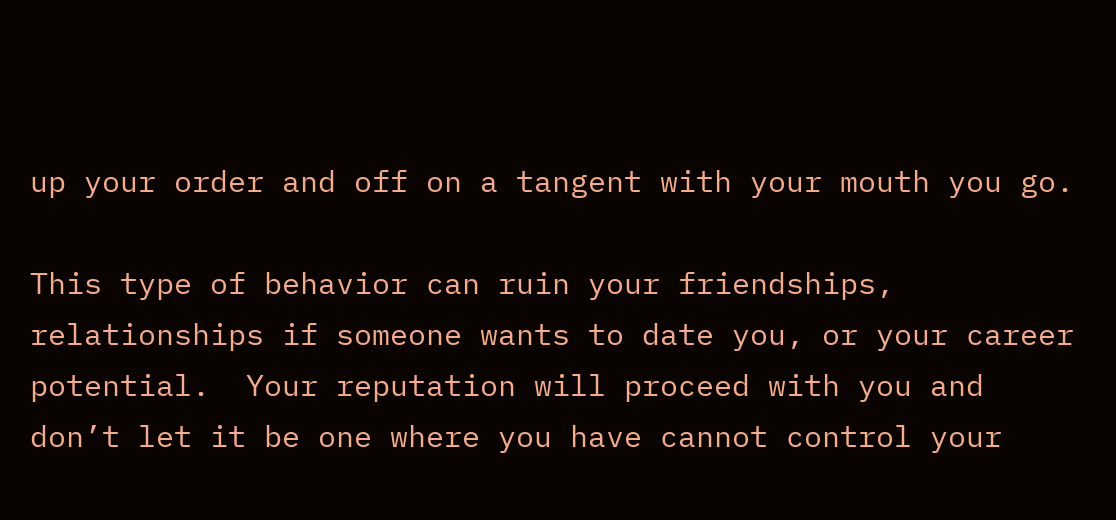up your order and off on a tangent with your mouth you go.

This type of behavior can ruin your friendships, relationships if someone wants to date you, or your career potential.  Your reputation will proceed with you and don’t let it be one where you have cannot control your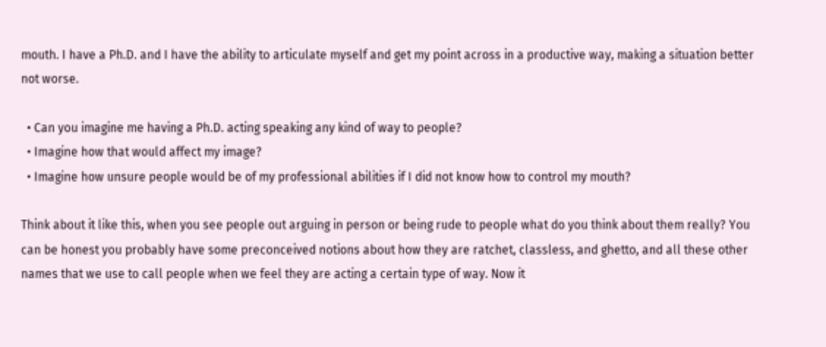mouth. I have a Ph.D. and I have the ability to articulate myself and get my point across in a productive way, making a situation better not worse.

  • Can you imagine me having a Ph.D. acting speaking any kind of way to people?
  • Imagine how that would affect my image?
  • Imagine how unsure people would be of my professional abilities if I did not know how to control my mouth?

Think about it like this, when you see people out arguing in person or being rude to people what do you think about them really? You can be honest you probably have some preconceived notions about how they are ratchet, classless, and ghetto, and all these other names that we use to call people when we feel they are acting a certain type of way. Now it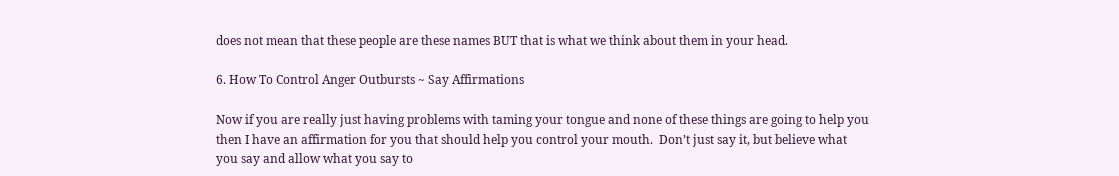does not mean that these people are these names BUT that is what we think about them in your head.

6. How To Control Anger Outbursts ~ Say Affirmations

Now if you are really just having problems with taming your tongue and none of these things are going to help you then I have an affirmation for you that should help you control your mouth.  Don’t just say it, but believe what you say and allow what you say to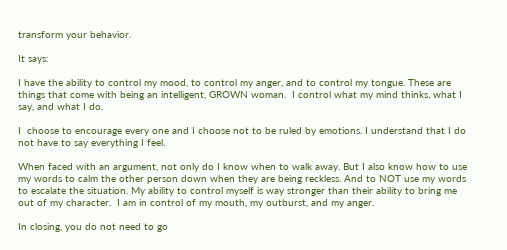transform your behavior.

It says:

I have the ability to control my mood, to control my anger, and to control my tongue. These are things that come with being an intelligent, GROWN woman.  I control what my mind thinks, what I say, and what I do.

I  choose to encourage every one and I choose not to be ruled by emotions. I understand that I do not have to say everything I feel.

When faced with an argument, not only do I know when to walk away. But I also know how to use my words to calm the other person down when they are being reckless. And to NOT use my words to escalate the situation. My ability to control myself is way stronger than their ability to bring me out of my character.  I am in control of my mouth, my outburst, and my anger.

In closing, you do not need to go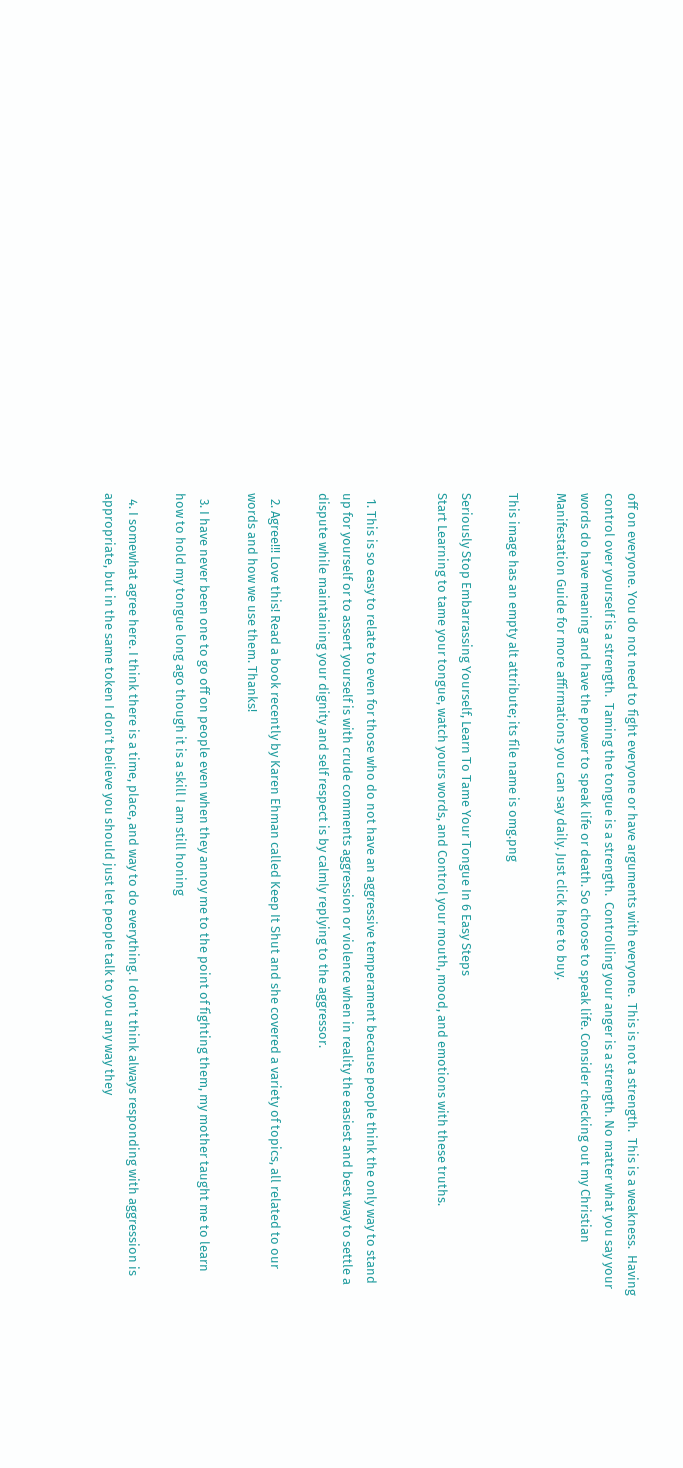off on everyone. You do not need to fight everyone or have arguments with everyone.  This is not a strength.  This is a weakness.  Having control over yourself is a strength.  Taming the tongue is a strength.  Controlling your anger is a strength. No matter what you say your words do have meaning and have the power to speak life or death. So choose to speak life. Consider checking out my Christian Manifestation Guide for more affirmations you can say daily. Just click here to buy.

This image has an empty alt attribute; its file name is omg.png

Seriously Stop Embarrassing Yourself, Learn To Tame Your Tongue In 6 Easy Steps
Start Learning to tame your tongue, watch yours words, and Control your mouth, mood, and emotions with these truths.


  1. This is so easy to relate to even for those who do not have an aggressive temperament because people think the only way to stand up for yourself or to assert yourself is with crude comments aggression or violence when in reality the easiest and best way to settle a dispute while maintaining your dignity and self respect is by calmly replying to the aggressor.

  2. Agree!!! Love this! Read a book recently by Karen Ehman called Keep It Shut and she covered a variety of topics, all related to our words and how we use them. Thanks!

  3. I have never been one to go off on people even when they annoy me to the point of fighting them, my mother taught me to learn how to hold my tongue long ago though it is a skill I am still honing

  4. I somewhat agree here. I think there is a time, place, and way to do everything. I don’t think always responding with aggression is appropriate, but in the same token I don’t believe you should just let people talk to you any way they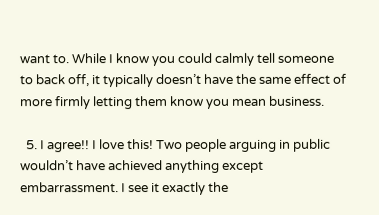want to. While I know you could calmly tell someone to back off, it typically doesn’t have the same effect of more firmly letting them know you mean business.

  5. I agree!! I love this! Two people arguing in public wouldn’t have achieved anything except embarrassment. I see it exactly the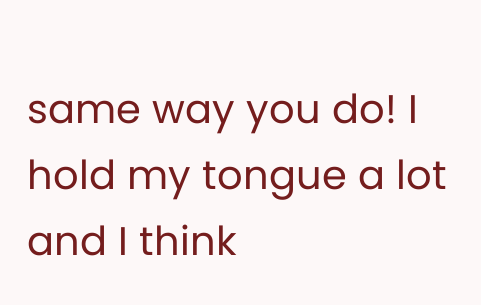same way you do! I hold my tongue a lot and I think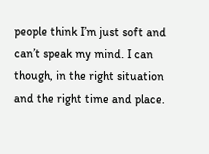people think I’m just soft and can’t speak my mind. I can though, in the right situation and the right time and place.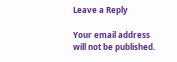Leave a Reply

Your email address will not be published.